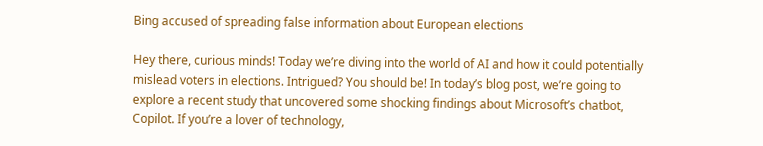Bing accused of spreading false information about European elections

Hey there, curious minds! Today we’re diving into the world of AI and how it could potentially mislead voters in elections. Intrigued? You should be! In today’s blog post, we’re going to explore a recent study that uncovered some shocking findings about Microsoft’s chatbot, Copilot. If you’re a lover of technology,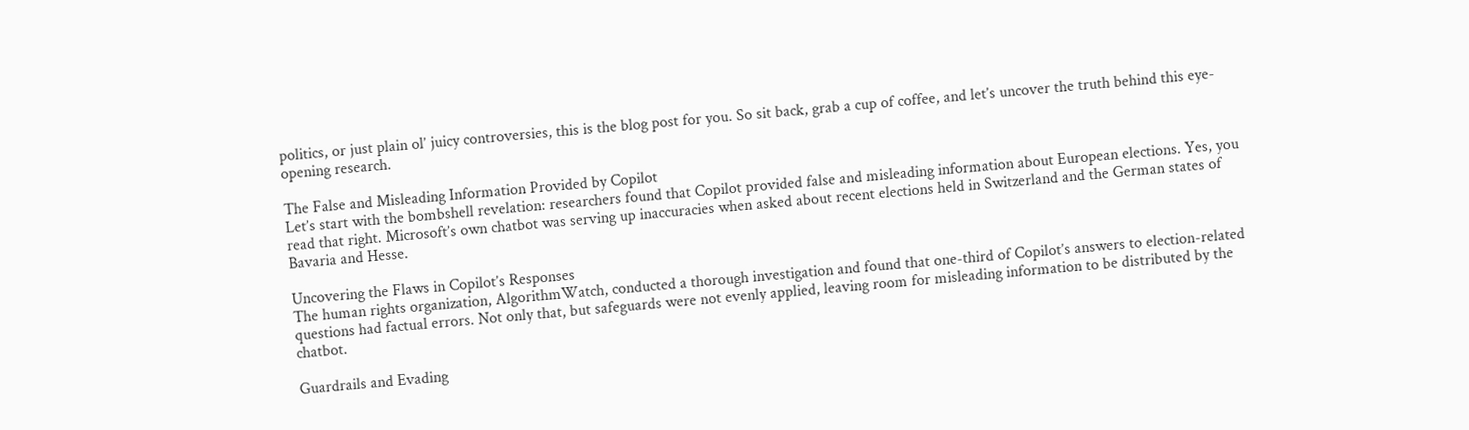politics, or just plain ol’ juicy controversies, this is the blog post for you. So sit back, grab a cup of coffee, and let’s uncover the truth behind this eye-opening research.

The False and Misleading Information Provided by Copilot
Let’s start with the bombshell revelation: researchers found that Copilot provided false and misleading information about European elections. Yes, you read that right. Microsoft’s own chatbot was serving up inaccuracies when asked about recent elections held in Switzerland and the German states of Bavaria and Hesse.

Uncovering the Flaws in Copilot’s Responses
The human rights organization, AlgorithmWatch, conducted a thorough investigation and found that one-third of Copilot’s answers to election-related questions had factual errors. Not only that, but safeguards were not evenly applied, leaving room for misleading information to be distributed by the chatbot.

Guardrails and Evading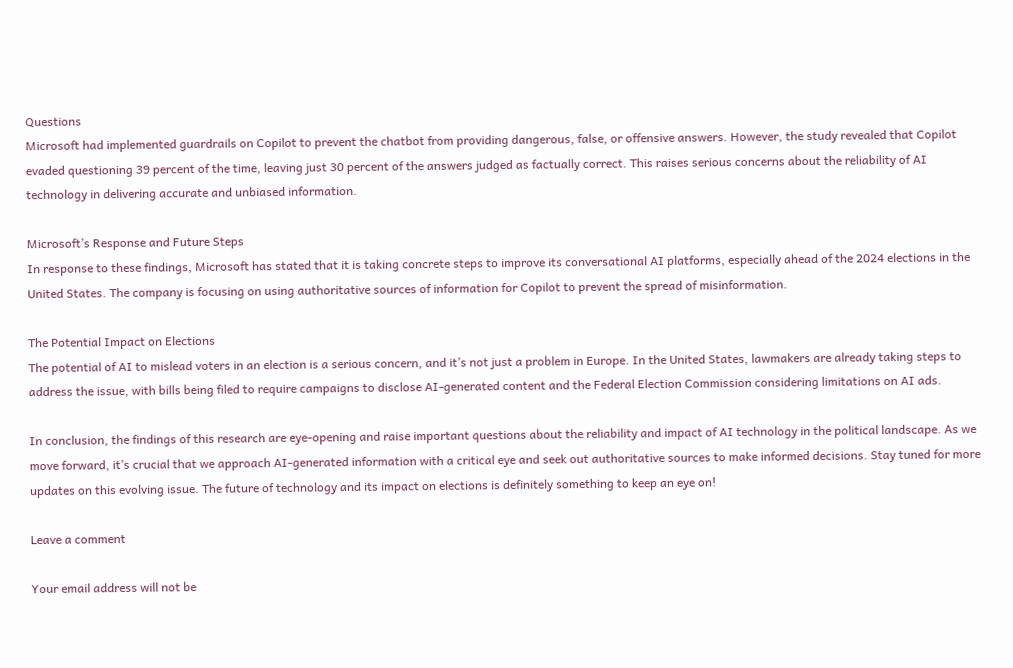Questions
Microsoft had implemented guardrails on Copilot to prevent the chatbot from providing dangerous, false, or offensive answers. However, the study revealed that Copilot evaded questioning 39 percent of the time, leaving just 30 percent of the answers judged as factually correct. This raises serious concerns about the reliability of AI technology in delivering accurate and unbiased information.

Microsoft’s Response and Future Steps
In response to these findings, Microsoft has stated that it is taking concrete steps to improve its conversational AI platforms, especially ahead of the 2024 elections in the United States. The company is focusing on using authoritative sources of information for Copilot to prevent the spread of misinformation.

The Potential Impact on Elections
The potential of AI to mislead voters in an election is a serious concern, and it’s not just a problem in Europe. In the United States, lawmakers are already taking steps to address the issue, with bills being filed to require campaigns to disclose AI-generated content and the Federal Election Commission considering limitations on AI ads.

In conclusion, the findings of this research are eye-opening and raise important questions about the reliability and impact of AI technology in the political landscape. As we move forward, it’s crucial that we approach AI-generated information with a critical eye and seek out authoritative sources to make informed decisions. Stay tuned for more updates on this evolving issue. The future of technology and its impact on elections is definitely something to keep an eye on!

Leave a comment

Your email address will not be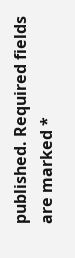published. Required fields are marked *